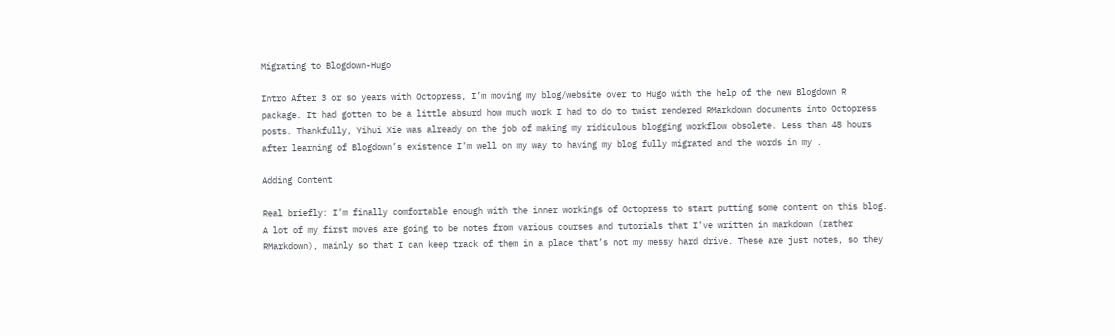Migrating to Blogdown-Hugo

Intro After 3 or so years with Octopress, I’m moving my blog/website over to Hugo with the help of the new Blogdown R package. It had gotten to be a little absurd how much work I had to do to twist rendered RMarkdown documents into Octopress posts. Thankfully, Yihui Xie was already on the job of making my ridiculous blogging workflow obsolete. Less than 48 hours after learning of Blogdown’s existence I’m well on my way to having my blog fully migrated and the words in my .

Adding Content

Real briefly: I’m finally comfortable enough with the inner workings of Octopress to start putting some content on this blog. A lot of my first moves are going to be notes from various courses and tutorials that I’ve written in markdown (rather RMarkdown), mainly so that I can keep track of them in a place that’s not my messy hard drive. These are just notes, so they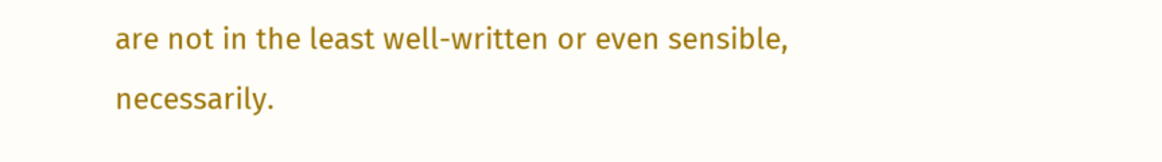are not in the least well-written or even sensible, necessarily.